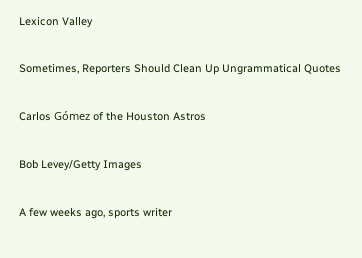Lexicon Valley

Sometimes, Reporters Should Clean Up Ungrammatical Quotes

Carlos Gómez of the Houston Astros

Bob Levey/Getty Images

A few weeks ago, sports writer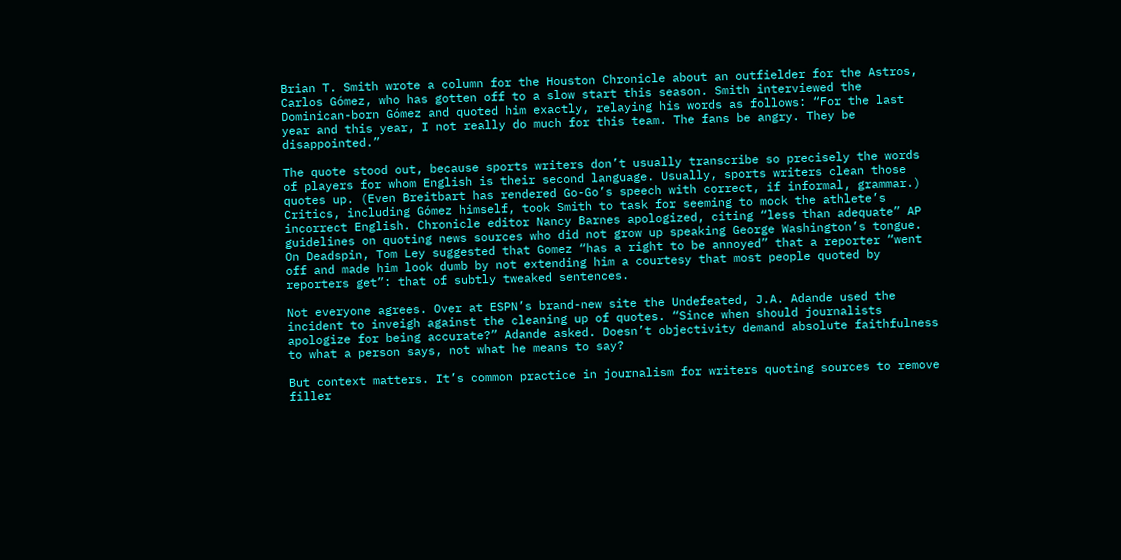Brian T. Smith wrote a column for the Houston Chronicle about an outfielder for the Astros, Carlos Gómez, who has gotten off to a slow start this season. Smith interviewed the Dominican-born Gómez and quoted him exactly, relaying his words as follows: “For the last year and this year, I not really do much for this team. The fans be angry. They be disappointed.”

The quote stood out, because sports writers don’t usually transcribe so precisely the words of players for whom English is their second language. Usually, sports writers clean those quotes up. (Even Breitbart has rendered Go-Go’s speech with correct, if informal, grammar.) Critics, including Gómez himself, took Smith to task for seeming to mock the athlete’s incorrect English. Chronicle editor Nancy Barnes apologized, citing “less than adequate” AP guidelines on quoting news sources who did not grow up speaking George Washington’s tongue. On Deadspin, Tom Ley suggested that Gomez “has a right to be annoyed” that a reporter “went off and made him look dumb by not extending him a courtesy that most people quoted by reporters get”: that of subtly tweaked sentences.

Not everyone agrees. Over at ESPN’s brand-new site the Undefeated, J.A. Adande used the incident to inveigh against the cleaning up of quotes. “Since when should journalists apologize for being accurate?” Adande asked. Doesn’t objectivity demand absolute faithfulness to what a person says, not what he means to say?

But context matters. It’s common practice in journalism for writers quoting sources to remove filler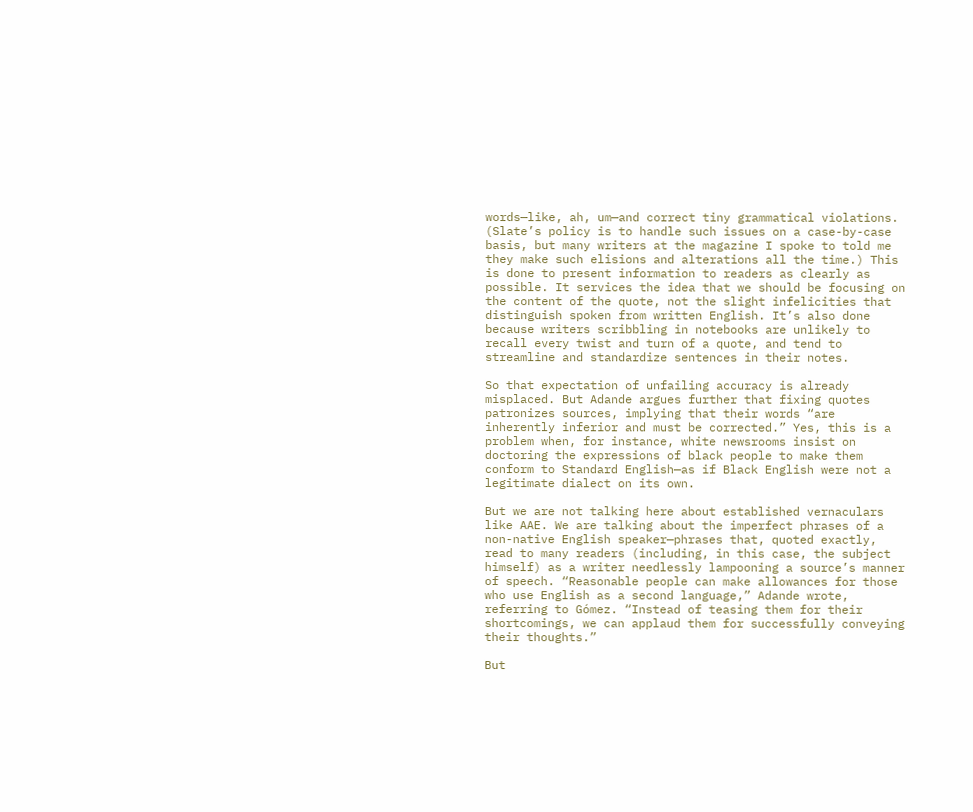words—like, ah, um—and correct tiny grammatical violations. (Slate’s policy is to handle such issues on a case-by-case basis, but many writers at the magazine I spoke to told me they make such elisions and alterations all the time.) This is done to present information to readers as clearly as possible. It services the idea that we should be focusing on the content of the quote, not the slight infelicities that distinguish spoken from written English. It’s also done because writers scribbling in notebooks are unlikely to recall every twist and turn of a quote, and tend to streamline and standardize sentences in their notes.

So that expectation of unfailing accuracy is already misplaced. But Adande argues further that fixing quotes patronizes sources, implying that their words “are inherently inferior and must be corrected.” Yes, this is a problem when, for instance, white newsrooms insist on doctoring the expressions of black people to make them conform to Standard English—as if Black English were not a legitimate dialect on its own.

But we are not talking here about established vernaculars like AAE. We are talking about the imperfect phrases of a non-native English speaker—phrases that, quoted exactly, read to many readers (including, in this case, the subject himself) as a writer needlessly lampooning a source’s manner of speech. “Reasonable people can make allowances for those who use English as a second language,” Adande wrote, referring to Gómez. “Instead of teasing them for their shortcomings, we can applaud them for successfully conveying their thoughts.”

But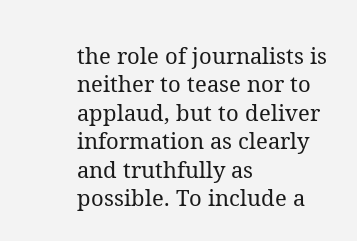the role of journalists is neither to tease nor to applaud, but to deliver information as clearly and truthfully as possible. To include a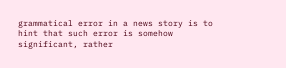grammatical error in a news story is to hint that such error is somehow significant, rather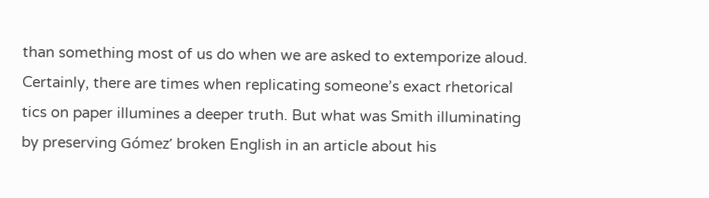than something most of us do when we are asked to extemporize aloud. Certainly, there are times when replicating someone’s exact rhetorical tics on paper illumines a deeper truth. But what was Smith illuminating by preserving Gómez’ broken English in an article about his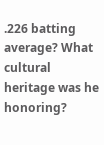.226 batting average? What cultural heritage was he honoring?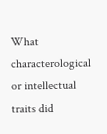What characterological or intellectual traits did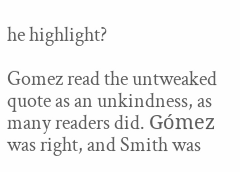he highlight?

Gomez read the untweaked quote as an unkindness, as many readers did. Gómez was right, and Smith was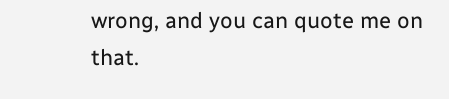wrong, and you can quote me on that.